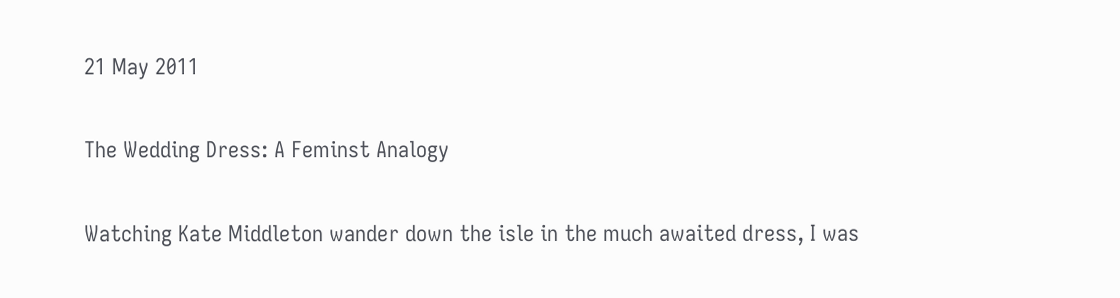21 May 2011

The Wedding Dress: A Feminst Analogy

Watching Kate Middleton wander down the isle in the much awaited dress, I was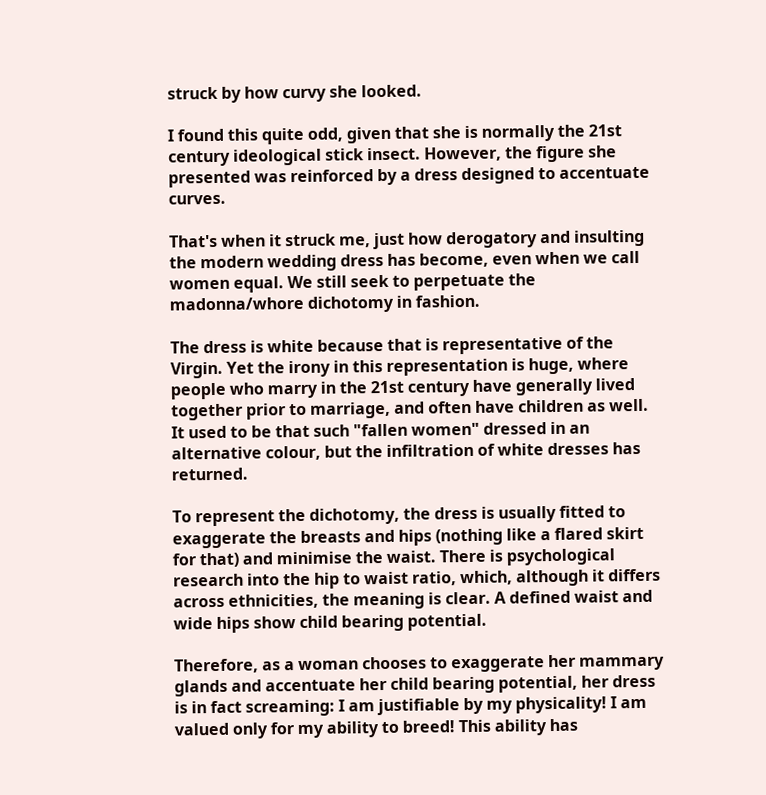struck by how curvy she looked.

I found this quite odd, given that she is normally the 21st century ideological stick insect. However, the figure she presented was reinforced by a dress designed to accentuate curves.

That's when it struck me, just how derogatory and insulting the modern wedding dress has become, even when we call women equal. We still seek to perpetuate the madonna/whore dichotomy in fashion.

The dress is white because that is representative of the Virgin. Yet the irony in this representation is huge, where people who marry in the 21st century have generally lived together prior to marriage, and often have children as well. It used to be that such "fallen women" dressed in an alternative colour, but the infiltration of white dresses has returned.

To represent the dichotomy, the dress is usually fitted to exaggerate the breasts and hips (nothing like a flared skirt for that) and minimise the waist. There is psychological research into the hip to waist ratio, which, although it differs across ethnicities, the meaning is clear. A defined waist and wide hips show child bearing potential.

Therefore, as a woman chooses to exaggerate her mammary glands and accentuate her child bearing potential, her dress is in fact screaming: I am justifiable by my physicality! I am valued only for my ability to breed! This ability has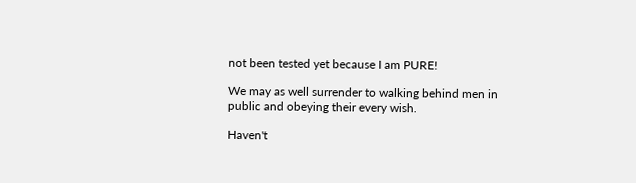not been tested yet because I am PURE!

We may as well surrender to walking behind men in public and obeying their every wish.

Haven't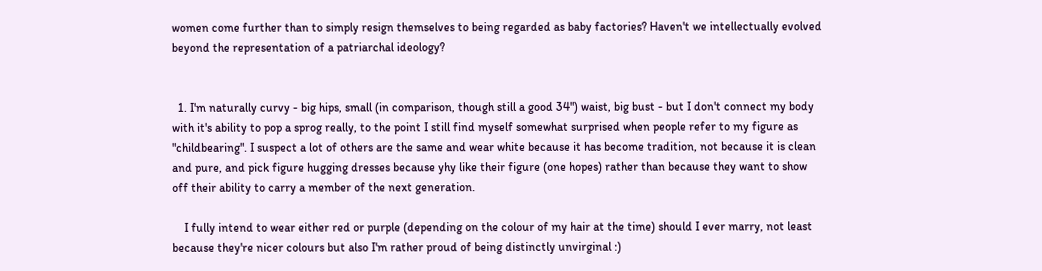women come further than to simply resign themselves to being regarded as baby factories? Haven't we intellectually evolved beyond the representation of a patriarchal ideology?


  1. I'm naturally curvy - big hips, small (in comparison, though still a good 34") waist, big bust - but I don't connect my body with it's ability to pop a sprog really, to the point I still find myself somewhat surprised when people refer to my figure as "childbearing". I suspect a lot of others are the same and wear white because it has become tradition, not because it is clean and pure, and pick figure hugging dresses because yhy like their figure (one hopes) rather than because they want to show off their ability to carry a member of the next generation.

    I fully intend to wear either red or purple (depending on the colour of my hair at the time) should I ever marry, not least because they're nicer colours but also I'm rather proud of being distinctly unvirginal :)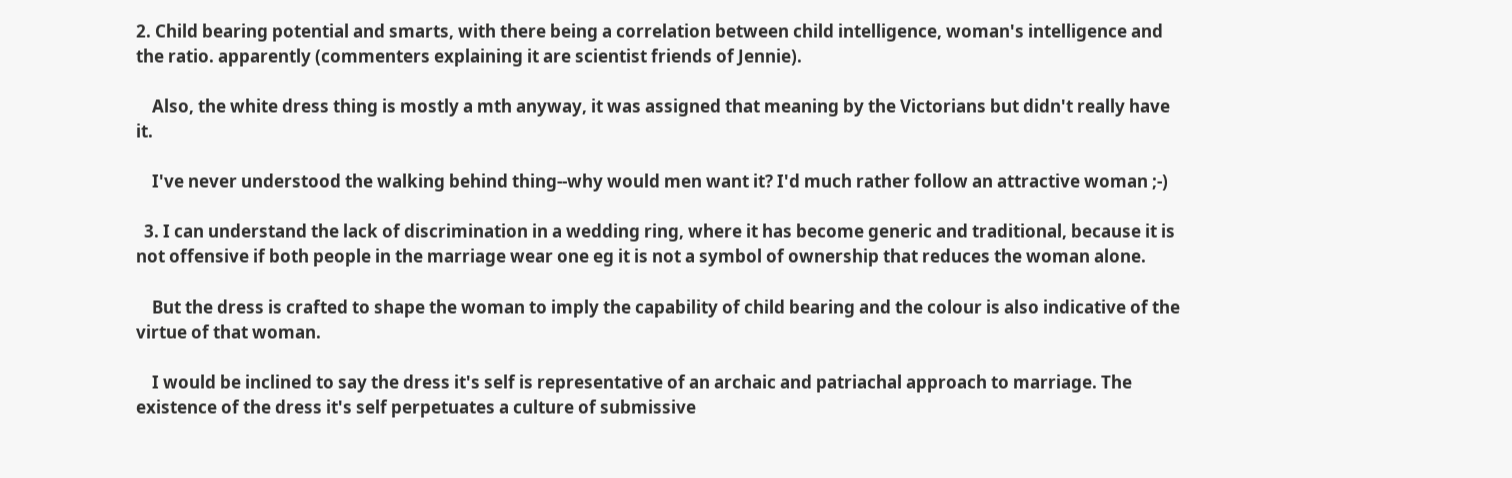2. Child bearing potential and smarts, with there being a correlation between child intelligence, woman's intelligence and the ratio. apparently (commenters explaining it are scientist friends of Jennie).

    Also, the white dress thing is mostly a mth anyway, it was assigned that meaning by the Victorians but didn't really have it.

    I've never understood the walking behind thing--why would men want it? I'd much rather follow an attractive woman ;-)

  3. I can understand the lack of discrimination in a wedding ring, where it has become generic and traditional, because it is not offensive if both people in the marriage wear one eg it is not a symbol of ownership that reduces the woman alone.

    But the dress is crafted to shape the woman to imply the capability of child bearing and the colour is also indicative of the virtue of that woman.

    I would be inclined to say the dress it's self is representative of an archaic and patriachal approach to marriage. The existence of the dress it's self perpetuates a culture of submissive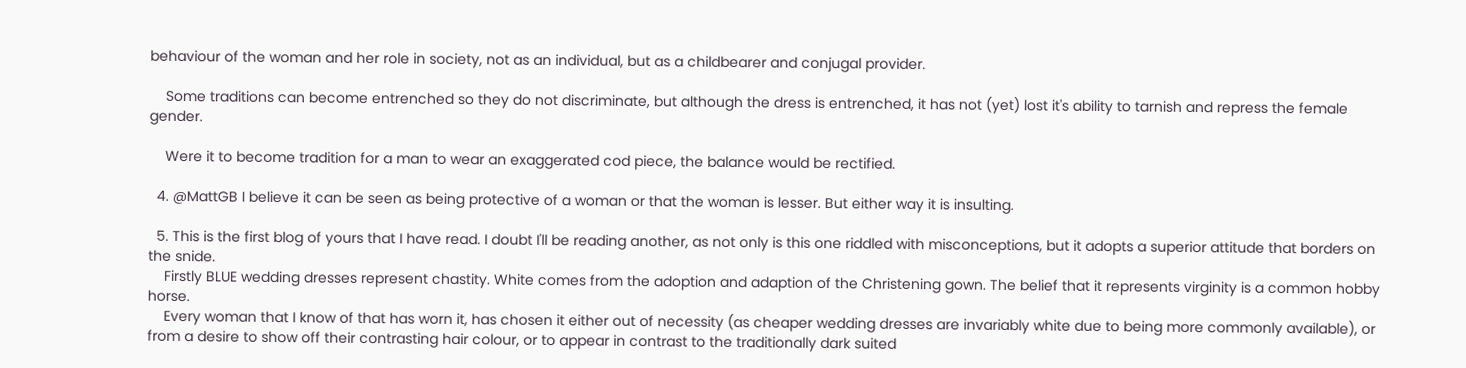behaviour of the woman and her role in society, not as an individual, but as a childbearer and conjugal provider.

    Some traditions can become entrenched so they do not discriminate, but although the dress is entrenched, it has not (yet) lost it's ability to tarnish and repress the female gender.

    Were it to become tradition for a man to wear an exaggerated cod piece, the balance would be rectified.

  4. @MattGB I believe it can be seen as being protective of a woman or that the woman is lesser. But either way it is insulting.

  5. This is the first blog of yours that I have read. I doubt I'll be reading another, as not only is this one riddled with misconceptions, but it adopts a superior attitude that borders on the snide.
    Firstly BLUE wedding dresses represent chastity. White comes from the adoption and adaption of the Christening gown. The belief that it represents virginity is a common hobby horse.
    Every woman that I know of that has worn it, has chosen it either out of necessity (as cheaper wedding dresses are invariably white due to being more commonly available), or from a desire to show off their contrasting hair colour, or to appear in contrast to the traditionally dark suited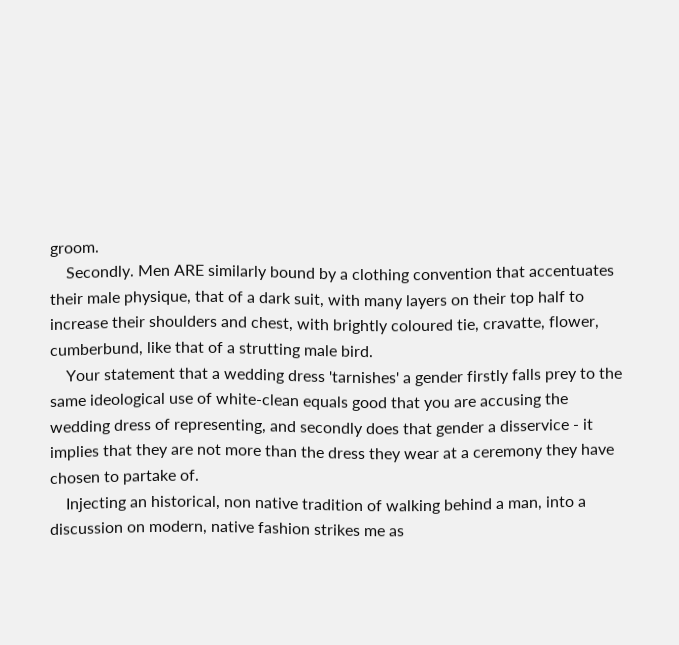groom.
    Secondly. Men ARE similarly bound by a clothing convention that accentuates their male physique, that of a dark suit, with many layers on their top half to increase their shoulders and chest, with brightly coloured tie, cravatte, flower, cumberbund, like that of a strutting male bird.
    Your statement that a wedding dress 'tarnishes' a gender firstly falls prey to the same ideological use of white-clean equals good that you are accusing the wedding dress of representing, and secondly does that gender a disservice - it implies that they are not more than the dress they wear at a ceremony they have chosen to partake of.
    Injecting an historical, non native tradition of walking behind a man, into a discussion on modern, native fashion strikes me as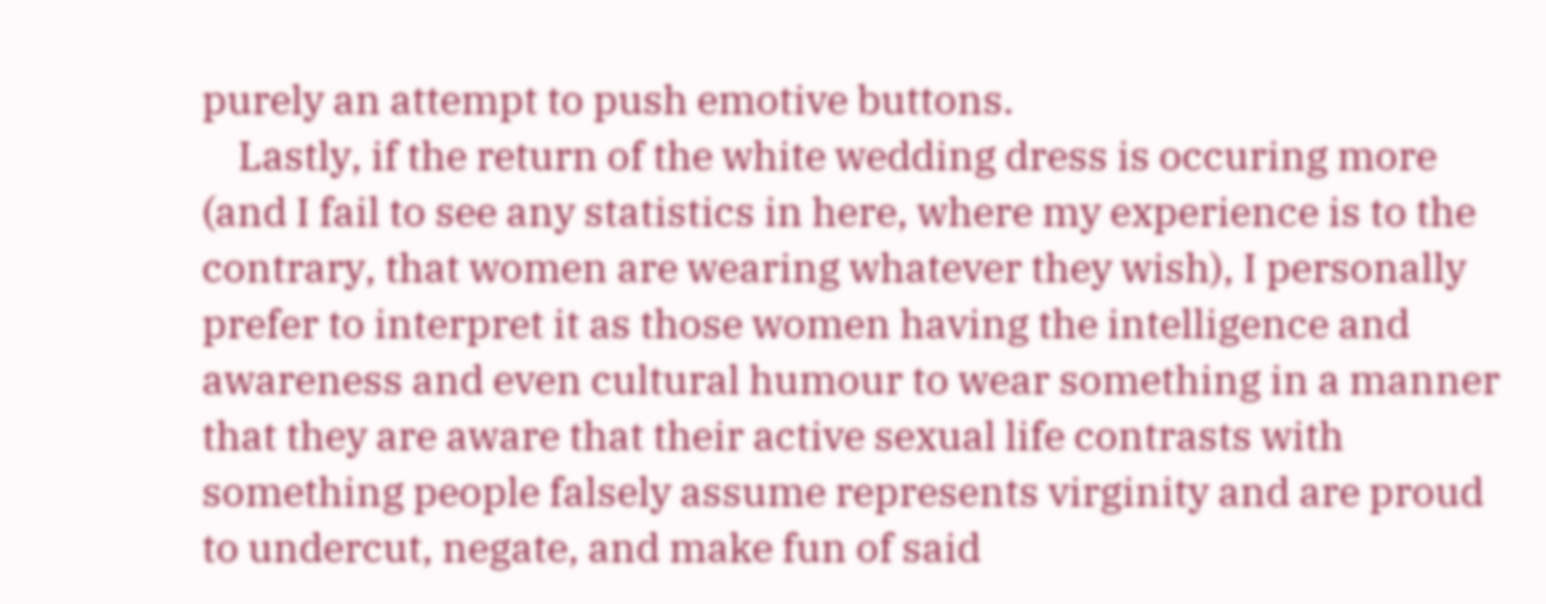purely an attempt to push emotive buttons.
    Lastly, if the return of the white wedding dress is occuring more (and I fail to see any statistics in here, where my experience is to the contrary, that women are wearing whatever they wish), I personally prefer to interpret it as those women having the intelligence and awareness and even cultural humour to wear something in a manner that they are aware that their active sexual life contrasts with something people falsely assume represents virginity and are proud to undercut, negate, and make fun of said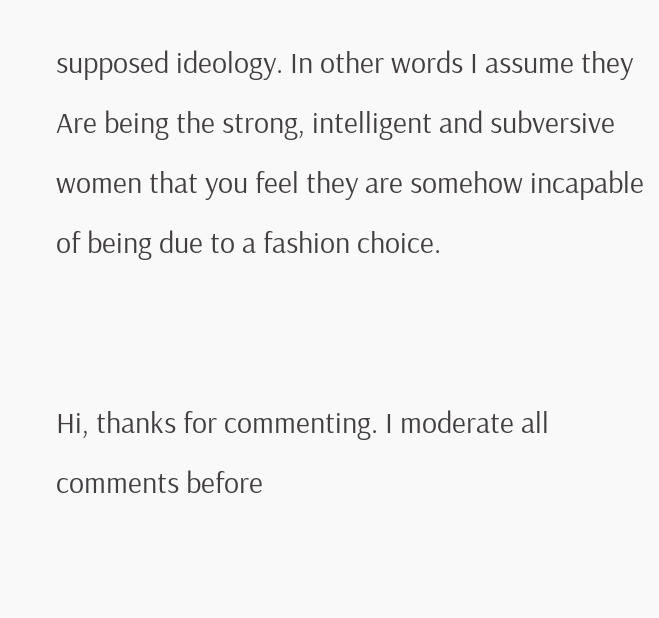supposed ideology. In other words I assume they Are being the strong, intelligent and subversive women that you feel they are somehow incapable of being due to a fashion choice.


Hi, thanks for commenting. I moderate all comments before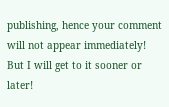publishing, hence your comment will not appear immediately! But I will get to it sooner or later!